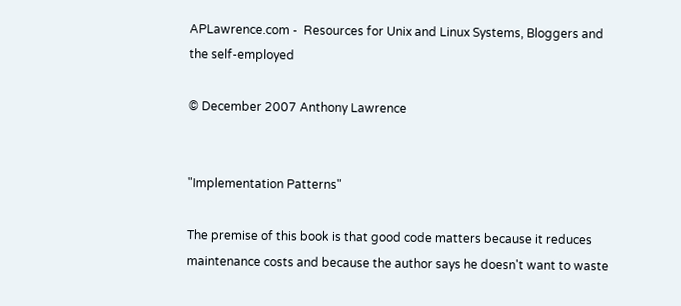APLawrence.com -  Resources for Unix and Linux Systems, Bloggers and the self-employed

© December 2007 Anthony Lawrence


"Implementation Patterns"

The premise of this book is that good code matters because it reduces maintenance costs and because the author says he doesn't want to waste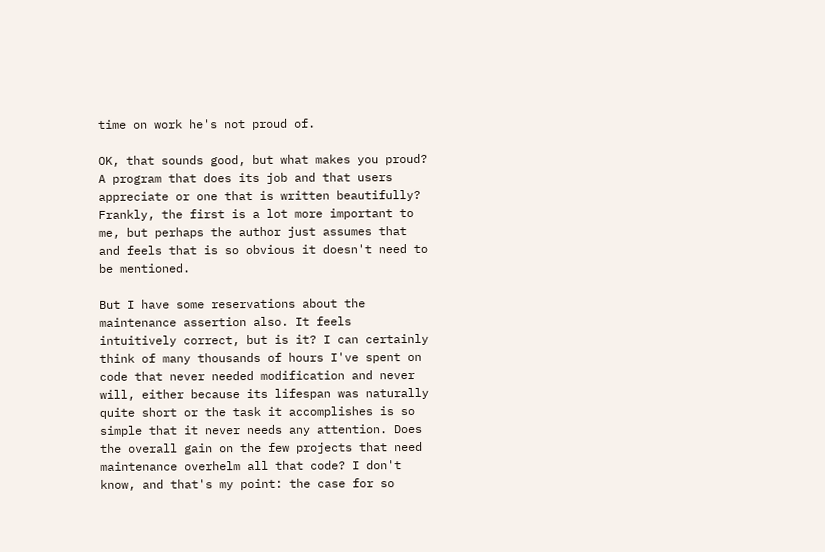time on work he's not proud of.

OK, that sounds good, but what makes you proud? A program that does its job and that users appreciate or one that is written beautifully? Frankly, the first is a lot more important to me, but perhaps the author just assumes that and feels that is so obvious it doesn't need to be mentioned.

But I have some reservations about the maintenance assertion also. It feels intuitively correct, but is it? I can certainly think of many thousands of hours I've spent on code that never needed modification and never will, either because its lifespan was naturally quite short or the task it accomplishes is so simple that it never needs any attention. Does the overall gain on the few projects that need maintenance overhelm all that code? I don't know, and that's my point: the case for so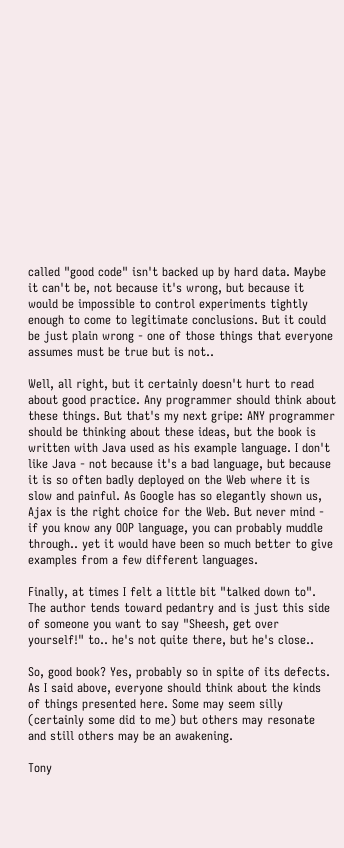called "good code" isn't backed up by hard data. Maybe it can't be, not because it's wrong, but because it would be impossible to control experiments tightly enough to come to legitimate conclusions. But it could be just plain wrong - one of those things that everyone assumes must be true but is not..

Well, all right, but it certainly doesn't hurt to read about good practice. Any programmer should think about these things. But that's my next gripe: ANY programmer should be thinking about these ideas, but the book is written with Java used as his example language. I don't like Java - not because it's a bad language, but because it is so often badly deployed on the Web where it is slow and painful. As Google has so elegantly shown us, Ajax is the right choice for the Web. But never mind - if you know any OOP language, you can probably muddle through.. yet it would have been so much better to give examples from a few different languages.

Finally, at times I felt a little bit "talked down to". The author tends toward pedantry and is just this side of someone you want to say "Sheesh, get over yourself!" to.. he's not quite there, but he's close..

So, good book? Yes, probably so in spite of its defects. As I said above, everyone should think about the kinds of things presented here. Some may seem silly (certainly some did to me) but others may resonate and still others may be an awakening.

Tony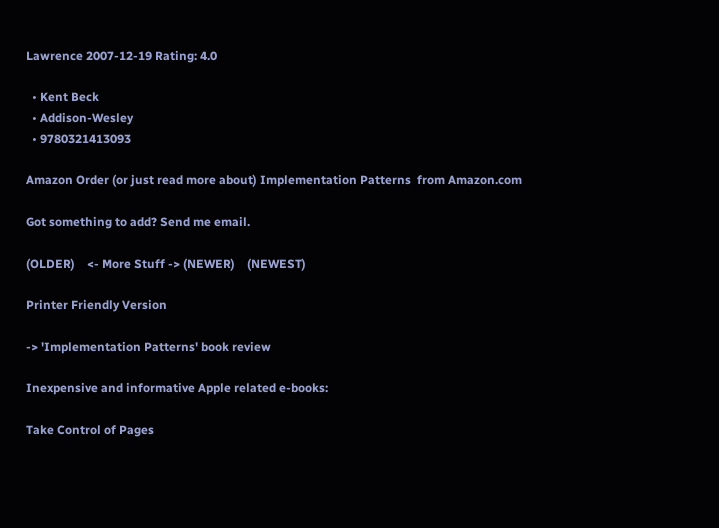Lawrence 2007-12-19 Rating: 4.0

  • Kent Beck
  • Addison-Wesley
  • 9780321413093

Amazon Order (or just read more about) Implementation Patterns  from Amazon.com

Got something to add? Send me email.

(OLDER)    <- More Stuff -> (NEWER)    (NEWEST)

Printer Friendly Version

-> 'Implementation Patterns' book review

Inexpensive and informative Apple related e-books:

Take Control of Pages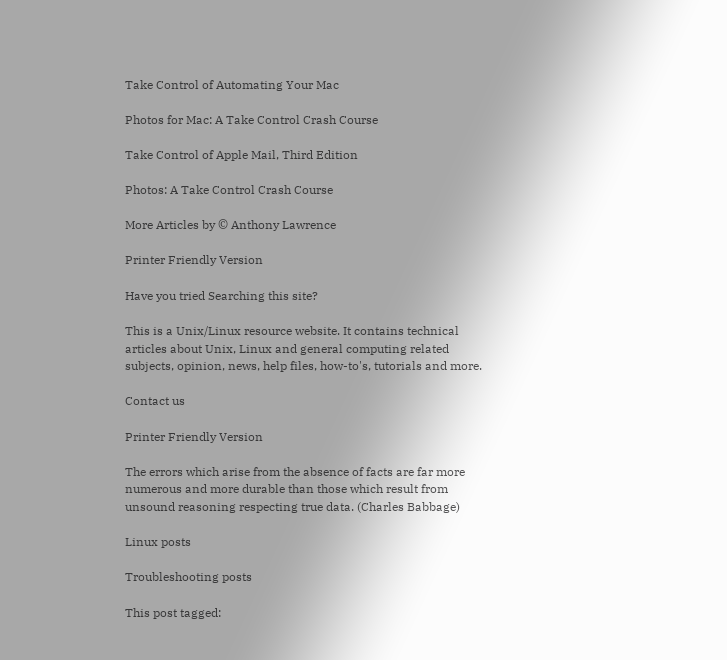Take Control of Automating Your Mac

Photos for Mac: A Take Control Crash Course

Take Control of Apple Mail, Third Edition

Photos: A Take Control Crash Course

More Articles by © Anthony Lawrence

Printer Friendly Version

Have you tried Searching this site?

This is a Unix/Linux resource website. It contains technical articles about Unix, Linux and general computing related subjects, opinion, news, help files, how-to's, tutorials and more.

Contact us

Printer Friendly Version

The errors which arise from the absence of facts are far more numerous and more durable than those which result from unsound reasoning respecting true data. (Charles Babbage)

Linux posts

Troubleshooting posts

This post tagged: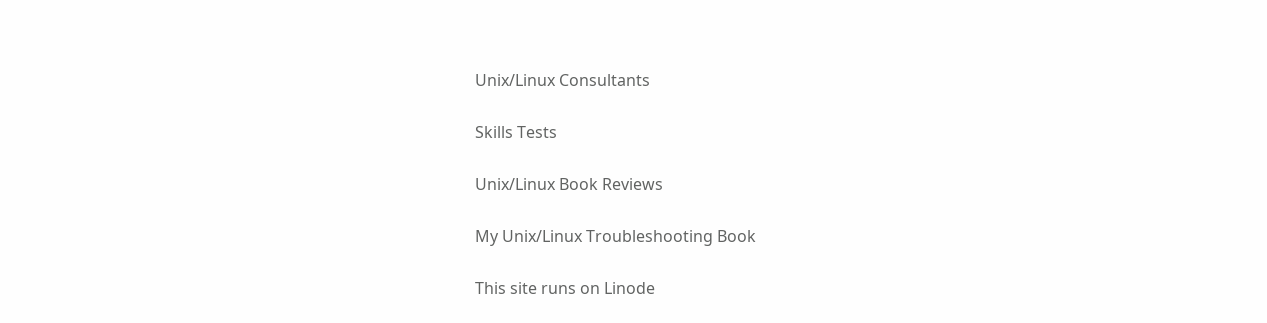Unix/Linux Consultants

Skills Tests

Unix/Linux Book Reviews

My Unix/Linux Troubleshooting Book

This site runs on Linode